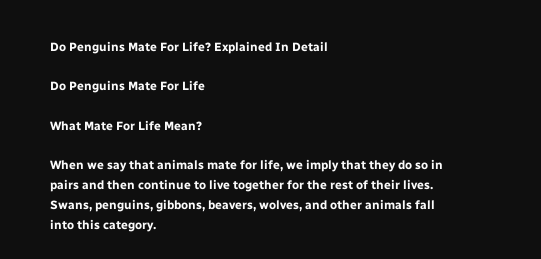Do Penguins Mate For Life? Explained In Detail

Do Penguins Mate For Life

What Mate For Life Mean?

When we say that animals mate for life, we imply that they do so in pairs and then continue to live together for the rest of their lives. Swans, penguins, gibbons, beavers, wolves, and other animals fall into this category.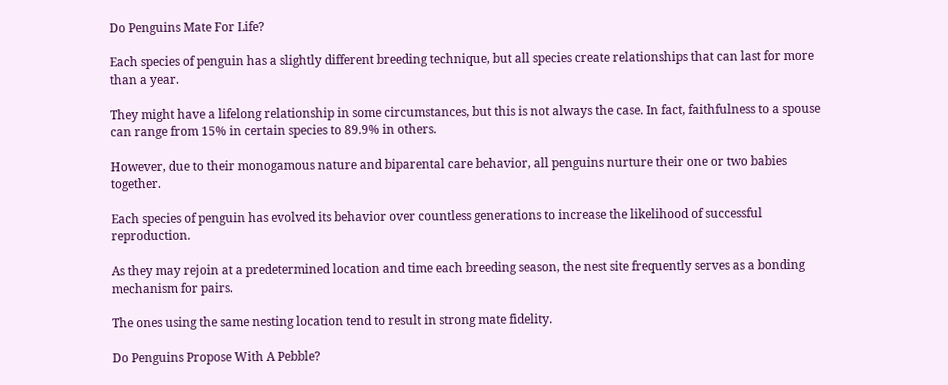Do Penguins Mate For Life?

Each species of penguin has a slightly different breeding technique, but all species create relationships that can last for more than a year.

They might have a lifelong relationship in some circumstances, but this is not always the case. In fact, faithfulness to a spouse can range from 15% in certain species to 89.9% in others.

However, due to their monogamous nature and biparental care behavior, all penguins nurture their one or two babies together.

Each species of penguin has evolved its behavior over countless generations to increase the likelihood of successful reproduction.

As they may rejoin at a predetermined location and time each breeding season, the nest site frequently serves as a bonding mechanism for pairs.

The ones using the same nesting location tend to result in strong mate fidelity.

Do Penguins Propose With A Pebble?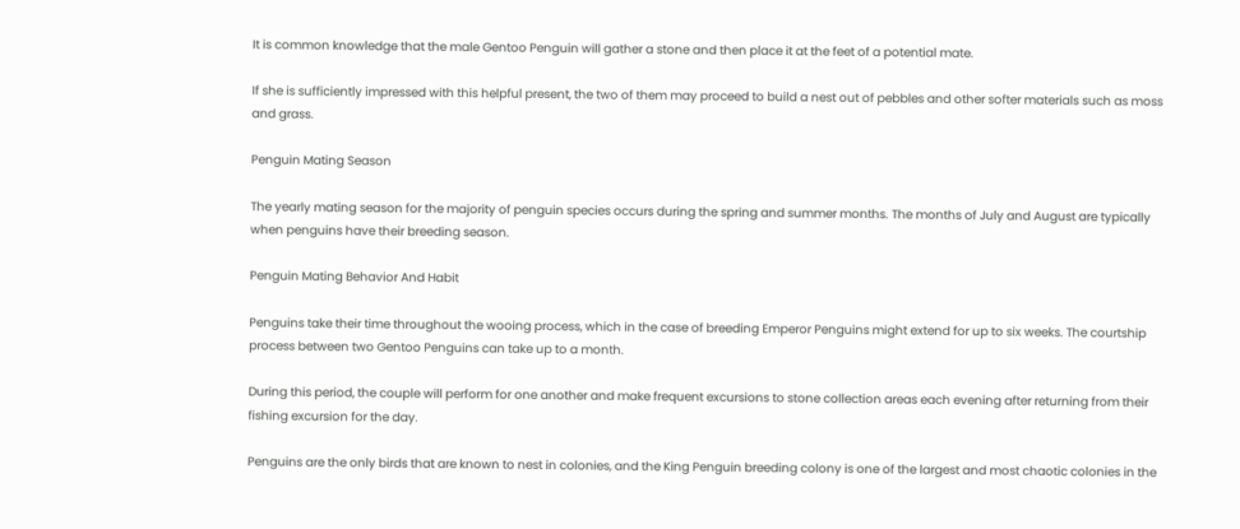It is common knowledge that the male Gentoo Penguin will gather a stone and then place it at the feet of a potential mate.

If she is sufficiently impressed with this helpful present, the two of them may proceed to build a nest out of pebbles and other softer materials such as moss and grass.

Penguin Mating Season

The yearly mating season for the majority of penguin species occurs during the spring and summer months. The months of July and August are typically when penguins have their breeding season.

Penguin Mating Behavior And Habit

Penguins take their time throughout the wooing process, which in the case of breeding Emperor Penguins might extend for up to six weeks. The courtship process between two Gentoo Penguins can take up to a month.

During this period, the couple will perform for one another and make frequent excursions to stone collection areas each evening after returning from their fishing excursion for the day.

Penguins are the only birds that are known to nest in colonies, and the King Penguin breeding colony is one of the largest and most chaotic colonies in the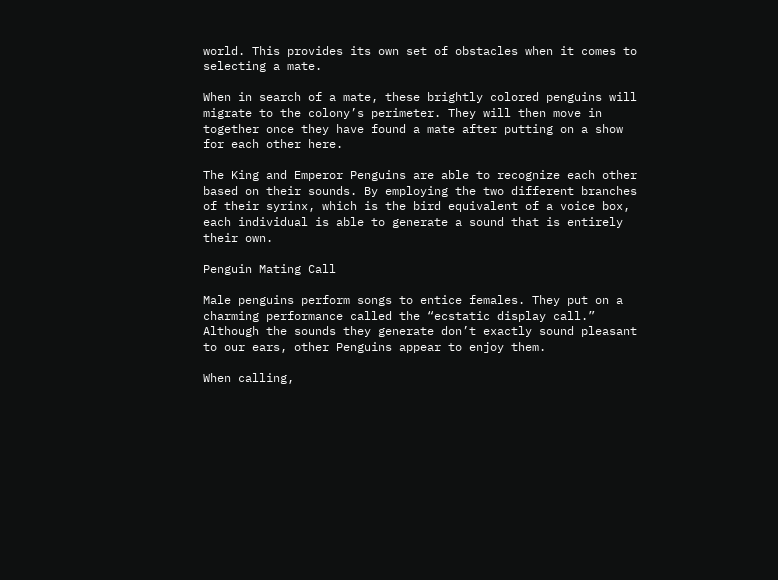world. This provides its own set of obstacles when it comes to selecting a mate.

When in search of a mate, these brightly colored penguins will migrate to the colony’s perimeter. They will then move in together once they have found a mate after putting on a show for each other here.

The King and Emperor Penguins are able to recognize each other based on their sounds. By employing the two different branches of their syrinx, which is the bird equivalent of a voice box, each individual is able to generate a sound that is entirely their own.

Penguin Mating Call

Male penguins perform songs to entice females. They put on a charming performance called the “ecstatic display call.” Although the sounds they generate don’t exactly sound pleasant to our ears, other Penguins appear to enjoy them.

When calling,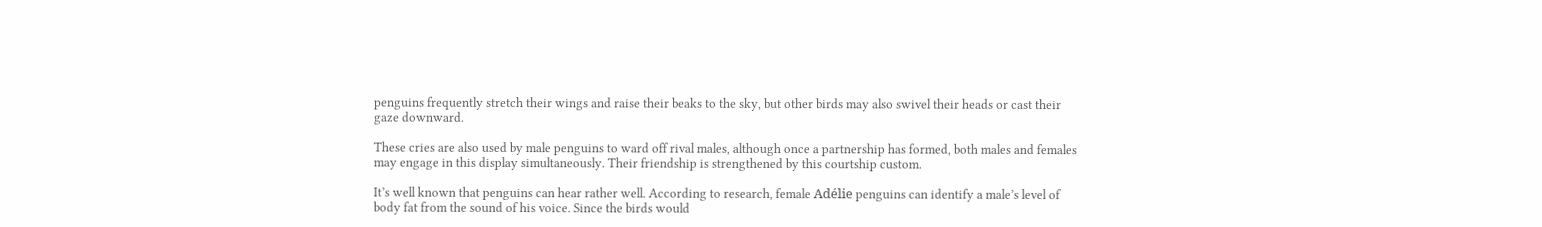penguins frequently stretch their wings and raise their beaks to the sky, but other birds may also swivel their heads or cast their gaze downward.

These cries are also used by male penguins to ward off rival males, although once a partnership has formed, both males and females may engage in this display simultaneously. Their friendship is strengthened by this courtship custom.

It’s well known that penguins can hear rather well. According to research, female Adélie penguins can identify a male’s level of body fat from the sound of his voice. Since the birds would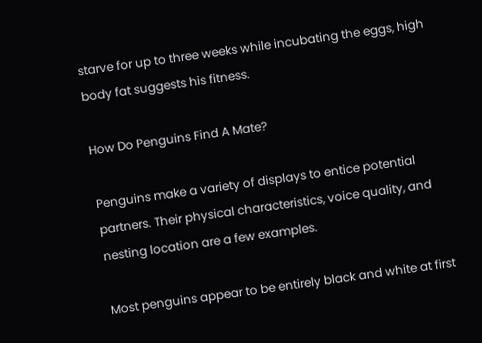starve for up to three weeks while incubating the eggs, high body fat suggests his fitness.

How Do Penguins Find A Mate?

Penguins make a variety of displays to entice potential partners. Their physical characteristics, voice quality, and nesting location are a few examples.

Most penguins appear to be entirely black and white at first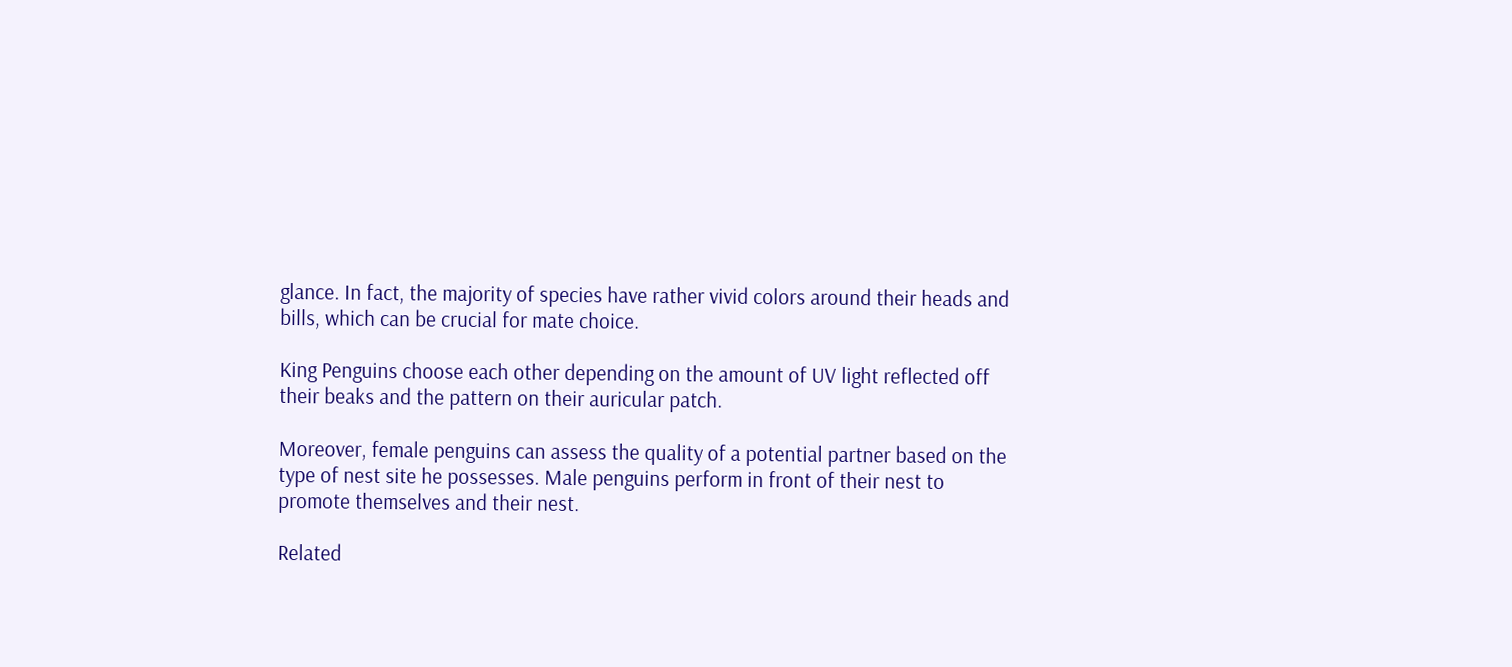glance. In fact, the majority of species have rather vivid colors around their heads and bills, which can be crucial for mate choice.

King Penguins choose each other depending on the amount of UV light reflected off their beaks and the pattern on their auricular patch.

Moreover, female penguins can assess the quality of a potential partner based on the type of nest site he possesses. Male penguins perform in front of their nest to promote themselves and their nest.

Related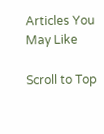Articles You May Like

Scroll to Top